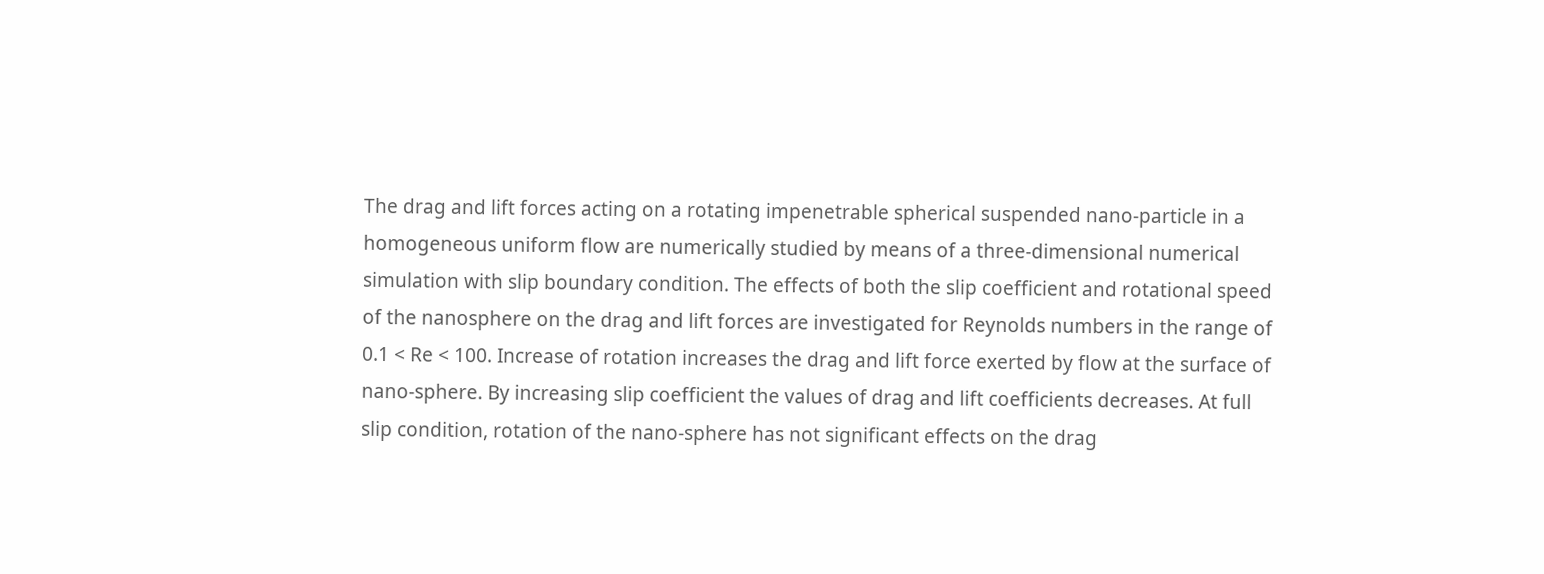The drag and lift forces acting on a rotating impenetrable spherical suspended nano-particle in a homogeneous uniform flow are numerically studied by means of a three-dimensional numerical simulation with slip boundary condition. The effects of both the slip coefficient and rotational speed of the nanosphere on the drag and lift forces are investigated for Reynolds numbers in the range of 0.1 < Re < 100. Increase of rotation increases the drag and lift force exerted by flow at the surface of nano-sphere. By increasing slip coefficient the values of drag and lift coefficients decreases. At full slip condition, rotation of the nano-sphere has not significant effects on the drag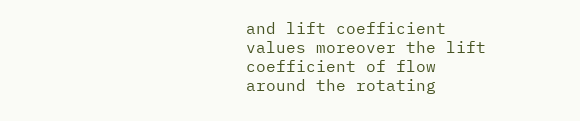and lift coefficient values moreover the lift coefficient of flow around the rotating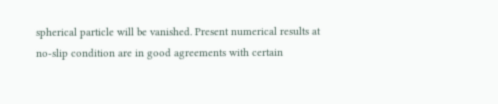spherical particle will be vanished. Present numerical results at no-slip condition are in good agreements with certain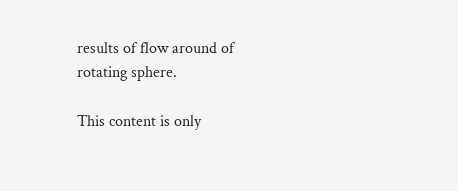results of flow around of rotating sphere.

This content is only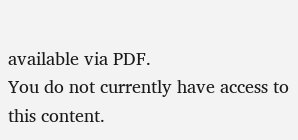available via PDF.
You do not currently have access to this content.